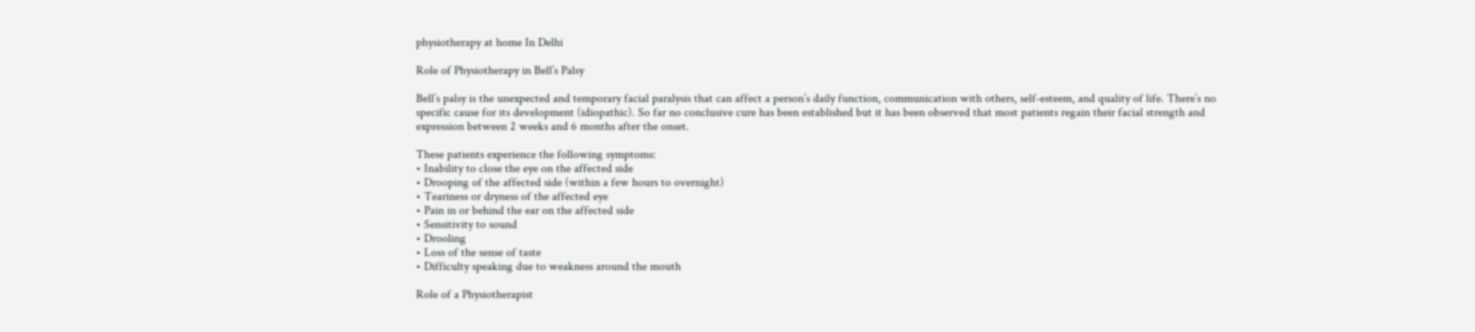physiotherapy at home In Delhi

Role of Physiotherapy in Bell’s Palsy

Bell’s palsy is the unexpected and temporary facial paralysis that can affect a person’s daily function, communication with others, self-esteem, and quality of life. There’s no specific cause for its development (idiopathic). So far no conclusive cure has been established but it has been observed that most patients regain their facial strength and expression between 2 weeks and 6 months after the onset.

These patients experience the following symptoms:
• Inability to close the eye on the affected side
• Drooping of the affected side (within a few hours to overnight)
• Teariness or dryness of the affected eye
• Pain in or behind the ear on the affected side
• Sensitivity to sound
• Drooling
• Loss of the sense of taste
• Difficulty speaking due to weakness around the mouth

Role of a Physiotherapist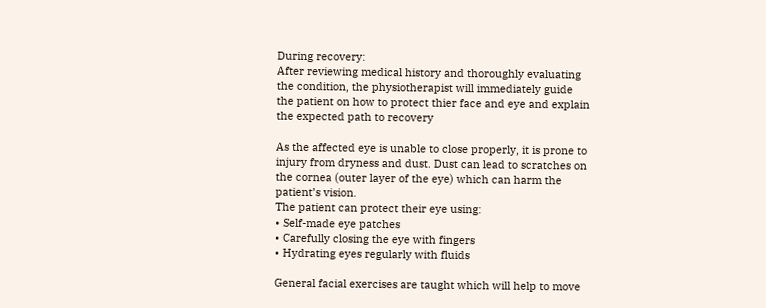During recovery:
After reviewing medical history and thoroughly evaluating the condition, the physiotherapist will immediately guide the patient on how to protect thier face and eye and explain the expected path to recovery

As the affected eye is unable to close properly, it is prone to injury from dryness and dust. Dust can lead to scratches on the cornea (outer layer of the eye) which can harm the patient’s vision.
The patient can protect their eye using:
• Self-made eye patches
• Carefully closing the eye with fingers
• Hydrating eyes regularly with fluids

General facial exercises are taught which will help to move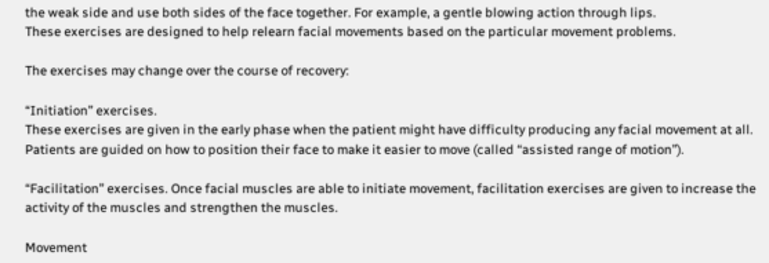the weak side and use both sides of the face together. For example, a gentle blowing action through lips.
These exercises are designed to help relearn facial movements based on the particular movement problems.

The exercises may change over the course of recovery:

“Initiation” exercises.
These exercises are given in the early phase when the patient might have difficulty producing any facial movement at all. Patients are guided on how to position their face to make it easier to move (called “assisted range of motion”).

“Facilitation” exercises. Once facial muscles are able to initiate movement, facilitation exercises are given to increase the activity of the muscles and strengthen the muscles.

Movement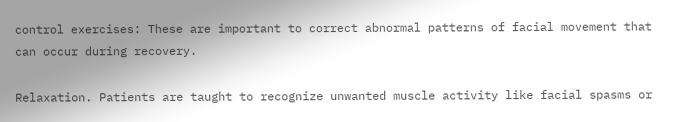control exercises: These are important to correct abnormal patterns of facial movement that can occur during recovery.

Relaxation. Patients are taught to recognize unwanted muscle activity like facial spasms or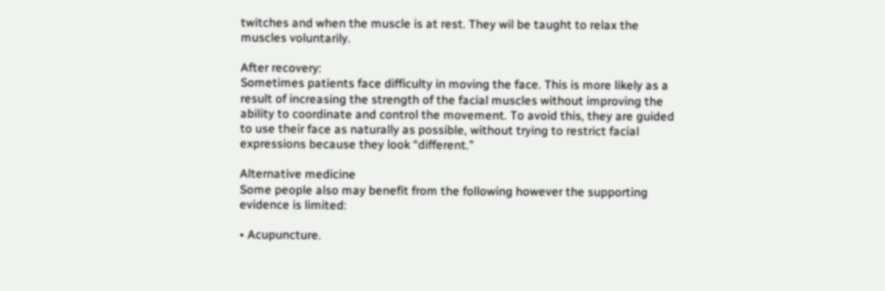twitches and when the muscle is at rest. They wil be taught to relax the muscles voluntarily.

After recovery:
Sometimes patients face difficulty in moving the face. This is more likely as a result of increasing the strength of the facial muscles without improving the ability to coordinate and control the movement. To avoid this, they are guided to use their face as naturally as possible, without trying to restrict facial expressions because they look “different.”

Alternative medicine
Some people also may benefit from the following however the supporting evidence is limited:

• Acupuncture.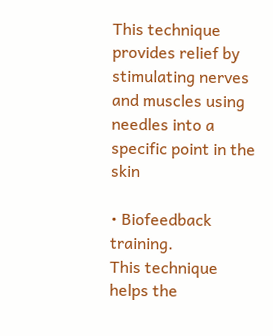This technique provides relief by stimulating nerves and muscles using needles into a specific point in the skin

• Biofeedback training.
This technique helps the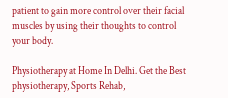patient to gain more control over their facial muscles by using their thoughts to control your body.

Physiotherapy at Home In Delhi. Get the Best physiotherapy, Sports Rehab,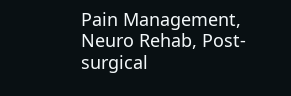Pain Management, Neuro Rehab, Post-surgical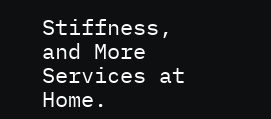Stiffness, and More Services at Home.